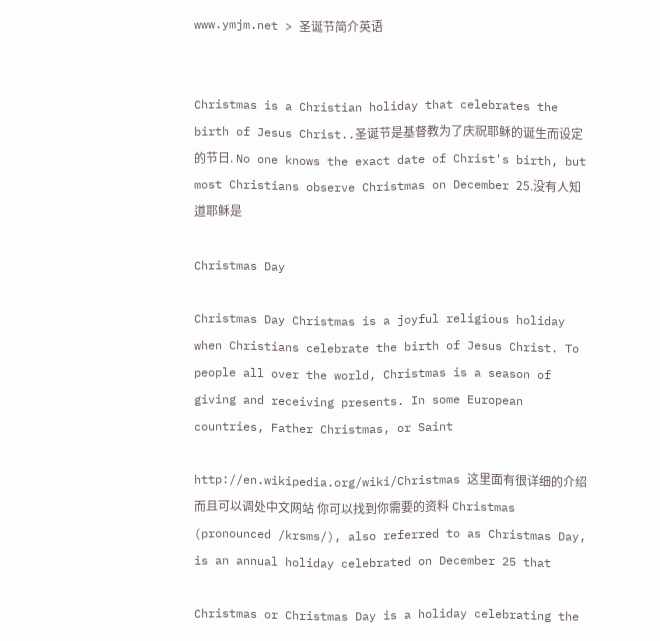www.ymjm.net > 圣诞节简介英语


Christmas is a Christian holiday that celebrates the birth of Jesus Christ..圣诞节是基督教为了庆祝耶稣的诞生而设定的节日. No one knows the exact date of Christ's birth, but most Christians observe Christmas on December 25.没有人知道耶稣是

Christmas Day

Christmas Day Christmas is a joyful religious holiday when Christians celebrate the birth of Jesus Christ. To people all over the world, Christmas is a season of giving and receiving presents. In some European countries, Father Christmas, or Saint

http://en.wikipedia.org/wiki/Christmas 这里面有很详细的介绍 而且可以调处中文网站 你可以找到你需要的资料 Christmas (pronounced /krsms/), also referred to as Christmas Day, is an annual holiday celebrated on December 25 that

Christmas or Christmas Day is a holiday celebrating the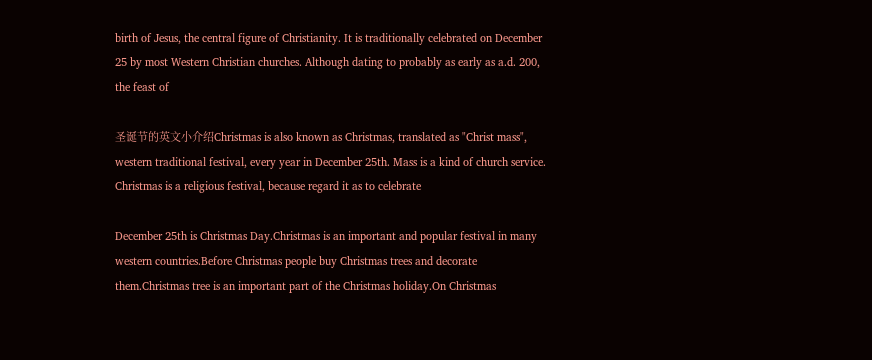birth of Jesus, the central figure of Christianity. It is traditionally celebrated on December 25 by most Western Christian churches. Although dating to probably as early as a.d. 200, the feast of

圣诞节的英文小介绍Christmas is also known as Christmas, translated as "Christ mass", western traditional festival, every year in December 25th. Mass is a kind of church service. Christmas is a religious festival, because regard it as to celebrate

December 25th is Christmas Day.Christmas is an important and popular festival in many western countries.Before Christmas people buy Christmas trees and decorate them.Christmas tree is an important part of the Christmas holiday.On Christmas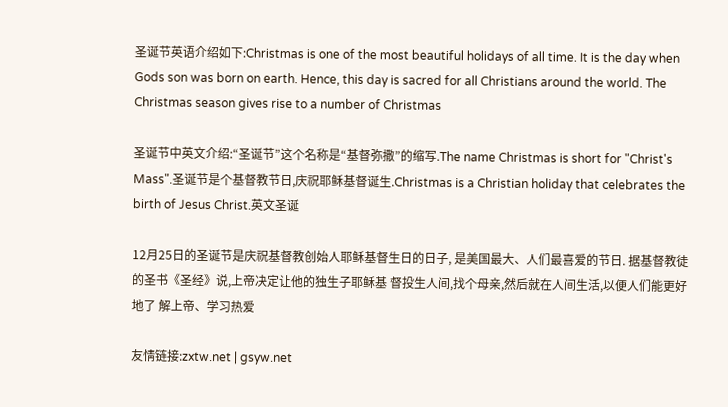圣诞节英语介绍如下:Christmas is one of the most beautiful holidays of all time. It is the day when Gods son was born on earth. Hence, this day is sacred for all Christians around the world. The Christmas season gives rise to a number of Christmas

圣诞节中英文介绍:“圣诞节”这个名称是“基督弥撒”的缩写.The name Christmas is short for "Christ's Mass".圣诞节是个基督教节日,庆祝耶稣基督诞生.Christmas is a Christian holiday that celebrates the birth of Jesus Christ.英文圣诞

12月25日的圣诞节是庆祝基督教创始人耶稣基督生日的日子, 是美国最大、人们最喜爱的节日. 据基督教徒的圣书《圣经》说,上帝决定让他的独生子耶稣基 督投生人间,找个母亲,然后就在人间生活,以便人们能更好地了 解上帝、学习热爱

友情链接:zxtw.net | gsyw.net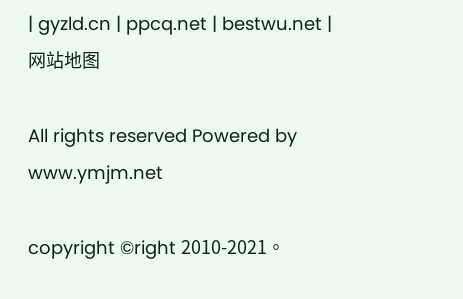| gyzld.cn | ppcq.net | bestwu.net | 网站地图

All rights reserved Powered by www.ymjm.net

copyright ©right 2010-2021。